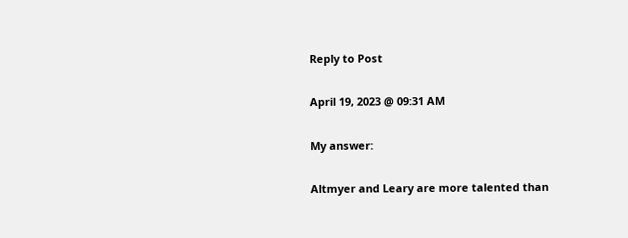Reply to Post

April 19, 2023 @ 09:31 AM

My answer:

Altmyer and Leary are more talented than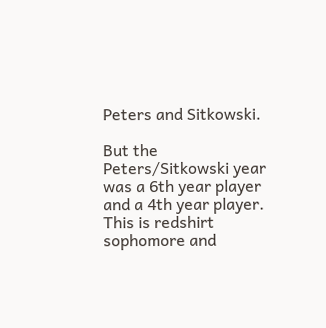Peters and Sitkowski.

But the Peters/Sitkowski year was a 6th year player and a 4th year player. This is redshirt sophomore and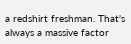a redshirt freshman. That's always a massive factor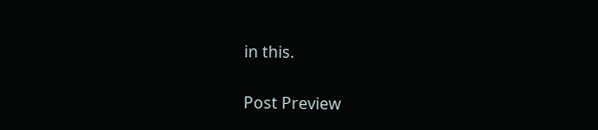in this.

Post Preview